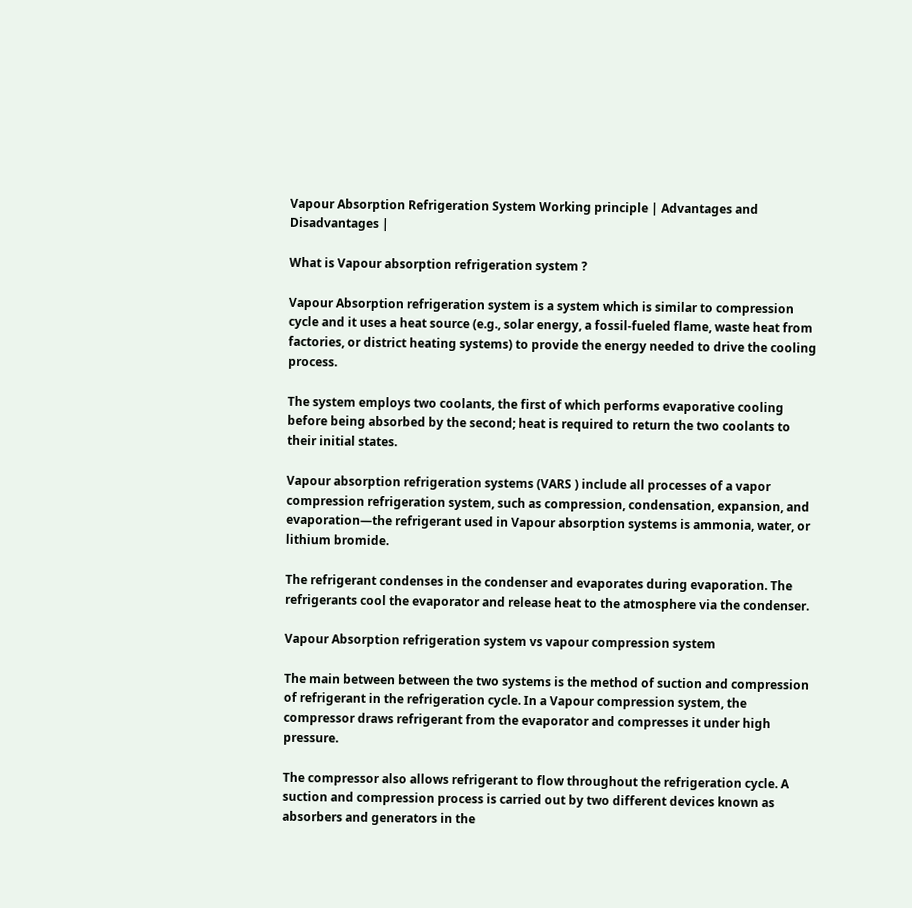Vapour Absorption Refrigeration System Working principle | Advantages and Disadvantages |

What is Vapour absorption refrigeration system ?

Vapour Absorption refrigeration system is a system which is similar to compression cycle and it uses a heat source (e.g., solar energy, a fossil-fueled flame, waste heat from factories, or district heating systems) to provide the energy needed to drive the cooling process.

The system employs two coolants, the first of which performs evaporative cooling before being absorbed by the second; heat is required to return the two coolants to their initial states.

Vapour absorption refrigeration systems (VARS ) include all processes of a vapor compression refrigeration system, such as compression, condensation, expansion, and evaporation—the refrigerant used in Vapour absorption systems is ammonia, water, or lithium bromide.

The refrigerant condenses in the condenser and evaporates during evaporation. The refrigerants cool the evaporator and release heat to the atmosphere via the condenser.

Vapour Absorption refrigeration system vs vapour compression system

The main between between the two systems is the method of suction and compression of refrigerant in the refrigeration cycle. In a Vapour compression system, the compressor draws refrigerant from the evaporator and compresses it under high pressure.

The compressor also allows refrigerant to flow throughout the refrigeration cycle. A suction and compression process is carried out by two different devices known as absorbers and generators in the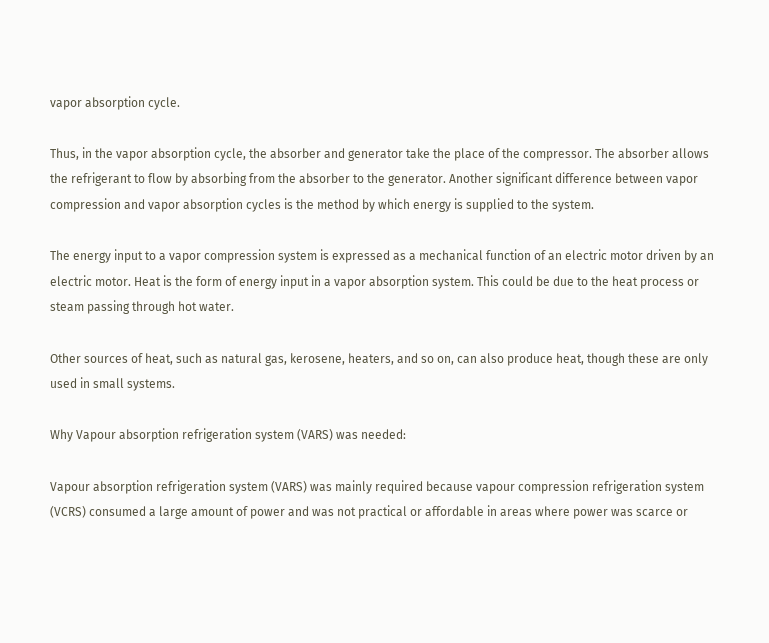vapor absorption cycle.

Thus, in the vapor absorption cycle, the absorber and generator take the place of the compressor. The absorber allows the refrigerant to flow by absorbing from the absorber to the generator. Another significant difference between vapor compression and vapor absorption cycles is the method by which energy is supplied to the system.

The energy input to a vapor compression system is expressed as a mechanical function of an electric motor driven by an electric motor. Heat is the form of energy input in a vapor absorption system. This could be due to the heat process or steam passing through hot water.

Other sources of heat, such as natural gas, kerosene, heaters, and so on, can also produce heat, though these are only used in small systems.

Why Vapour absorption refrigeration system (VARS) was needed:

Vapour absorption refrigeration system (VARS) was mainly required because vapour compression refrigeration system (VCRS) consumed a large amount of power and was not practical or affordable in areas where power was scarce or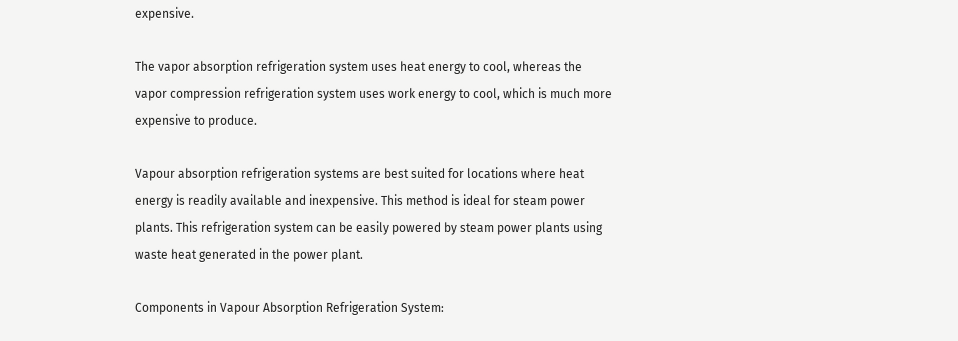expensive.

The vapor absorption refrigeration system uses heat energy to cool, whereas the vapor compression refrigeration system uses work energy to cool, which is much more expensive to produce.

Vapour absorption refrigeration systems are best suited for locations where heat energy is readily available and inexpensive. This method is ideal for steam power plants. This refrigeration system can be easily powered by steam power plants using waste heat generated in the power plant.

Components in Vapour Absorption Refrigeration System: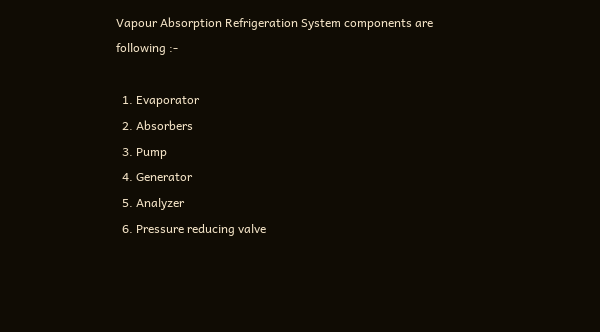Vapour Absorption Refrigeration System components are following :-

  1. Evaporator
  2. Absorbers
  3. Pump
  4. Generator
  5. Analyzer
  6. Pressure reducing valve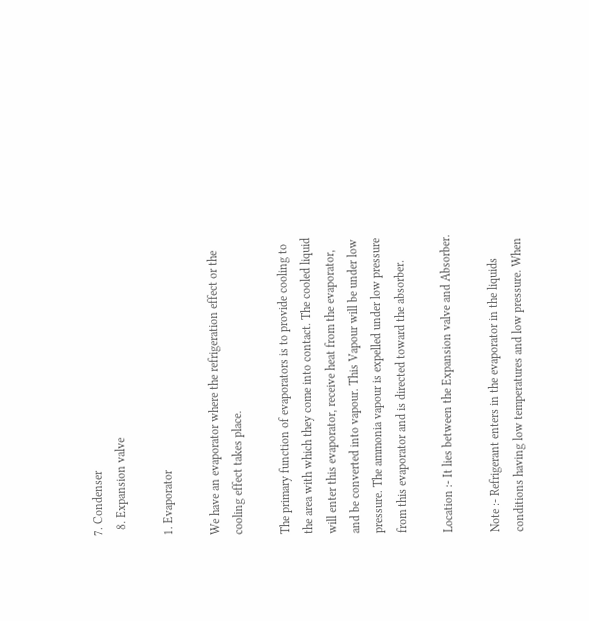7. Condenser
  8. Expansion valve

1. Evaporator

We have an evaporator where the refrigeration effect or the cooling effect takes place.

The primary function of evaporators is to provide cooling to the area with which they come into contact. The cooled liquid will enter this evaporator, receive heat from the evaporator, and be converted into vapour. This Vapour will be under low pressure. The ammonia vapour is expelled under low pressure from this evaporator and is directed toward the absorber.

Location :- It lies between the Expansion valve and Absorber.

Note :- Refrigerant enters in the evaporator in the liquids conditions having low temperatures and low pressure. When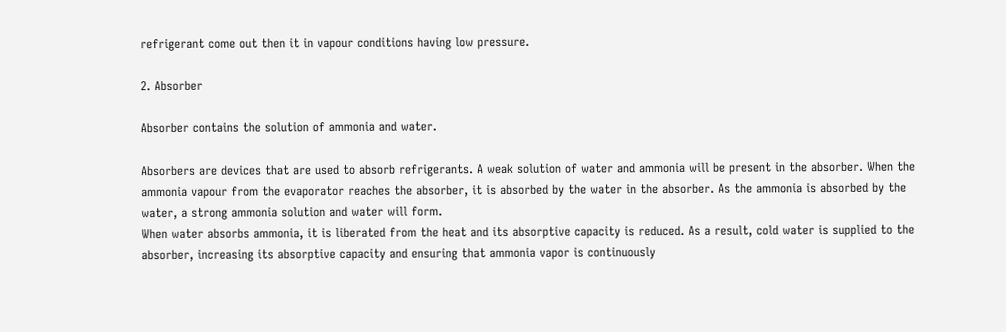refrigerant come out then it in vapour conditions having low pressure.

2. Absorber

Absorber contains the solution of ammonia and water.

Absorbers are devices that are used to absorb refrigerants. A weak solution of water and ammonia will be present in the absorber. When the ammonia vapour from the evaporator reaches the absorber, it is absorbed by the water in the absorber. As the ammonia is absorbed by the water, a strong ammonia solution and water will form.
When water absorbs ammonia, it is liberated from the heat and its absorptive capacity is reduced. As a result, cold water is supplied to the absorber, increasing its absorptive capacity and ensuring that ammonia vapor is continuously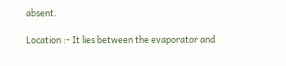absent.

Location :- It lies between the evaporator and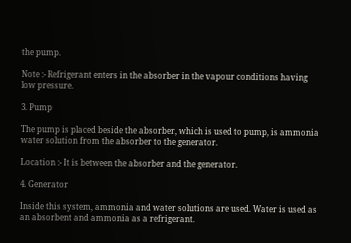the pump.

Note :- Refrigerant enters in the absorber in the vapour conditions having low pressure.

3. Pump

The pump is placed beside the absorber, which is used to pump, is ammonia water solution from the absorber to the generator.

Location :- It is between the absorber and the generator.

4. Generator

Inside this system, ammonia and water solutions are used. Water is used as an absorbent and ammonia as a refrigerant.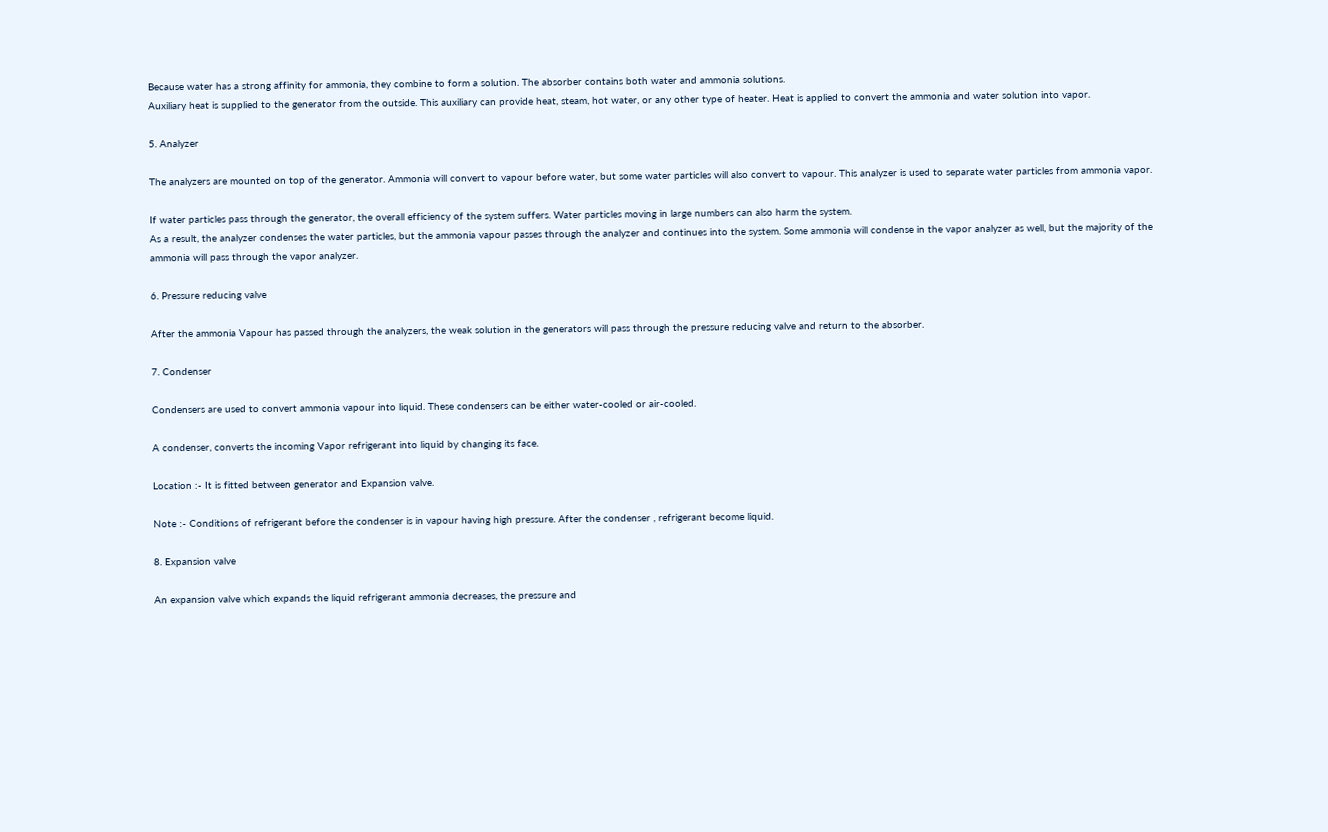Because water has a strong affinity for ammonia, they combine to form a solution. The absorber contains both water and ammonia solutions.
Auxiliary heat is supplied to the generator from the outside. This auxiliary can provide heat, steam, hot water, or any other type of heater. Heat is applied to convert the ammonia and water solution into vapor.

5. Analyzer

The analyzers are mounted on top of the generator. Ammonia will convert to vapour before water, but some water particles will also convert to vapour. This analyzer is used to separate water particles from ammonia vapor.

If water particles pass through the generator, the overall efficiency of the system suffers. Water particles moving in large numbers can also harm the system.
As a result, the analyzer condenses the water particles, but the ammonia vapour passes through the analyzer and continues into the system. Some ammonia will condense in the vapor analyzer as well, but the majority of the ammonia will pass through the vapor analyzer.

6. Pressure reducing valve

After the ammonia Vapour has passed through the analyzers, the weak solution in the generators will pass through the pressure reducing valve and return to the absorber.

7. Condenser

Condensers are used to convert ammonia vapour into liquid. These condensers can be either water-cooled or air-cooled.

A condenser, converts the incoming Vapor refrigerant into liquid by changing its face.

Location :- It is fitted between generator and Expansion valve.

Note :- Conditions of refrigerant before the condenser is in vapour having high pressure. After the condenser , refrigerant become liquid.

8. Expansion valve

An expansion valve which expands the liquid refrigerant ammonia decreases, the pressure and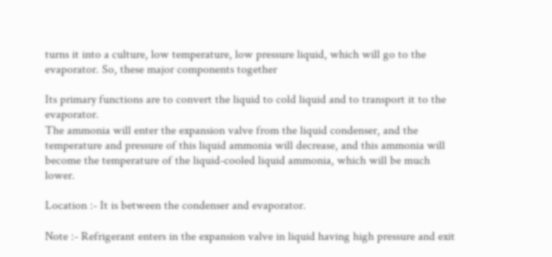turns it into a culture, low temperature, low pressure liquid, which will go to the evaporator. So, these major components together

Its primary functions are to convert the liquid to cold liquid and to transport it to the evaporator.
The ammonia will enter the expansion valve from the liquid condenser, and the temperature and pressure of this liquid ammonia will decrease, and this ammonia will become the temperature of the liquid-cooled liquid ammonia, which will be much lower.

Location :- It is between the condenser and evaporator.

Note :- Refrigerant enters in the expansion valve in liquid having high pressure and exit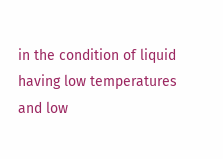in the condition of liquid having low temperatures and low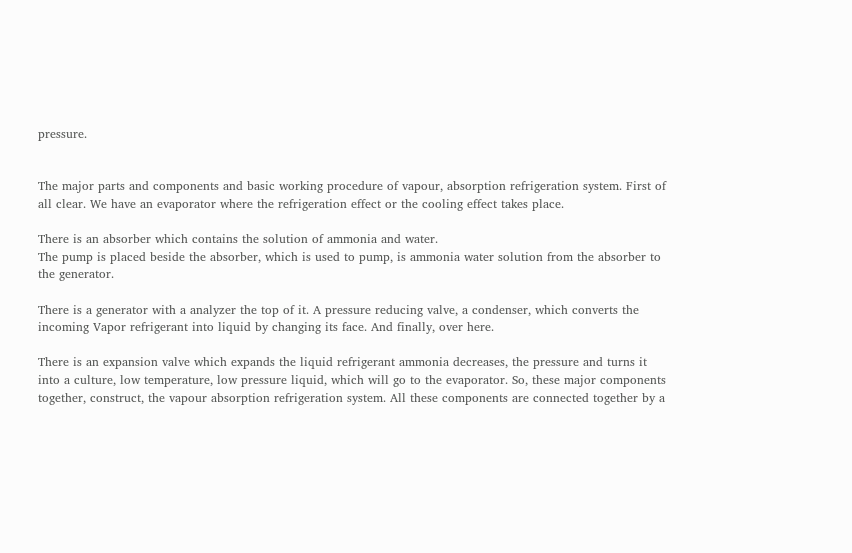pressure.


The major parts and components and basic working procedure of vapour, absorption refrigeration system. First of all clear. We have an evaporator where the refrigeration effect or the cooling effect takes place.

There is an absorber which contains the solution of ammonia and water.
The pump is placed beside the absorber, which is used to pump, is ammonia water solution from the absorber to the generator.

There is a generator with a analyzer the top of it. A pressure reducing valve, a condenser, which converts the incoming Vapor refrigerant into liquid by changing its face. And finally, over here.

There is an expansion valve which expands the liquid refrigerant ammonia decreases, the pressure and turns it into a culture, low temperature, low pressure liquid, which will go to the evaporator. So, these major components together, construct, the vapour absorption refrigeration system. All these components are connected together by a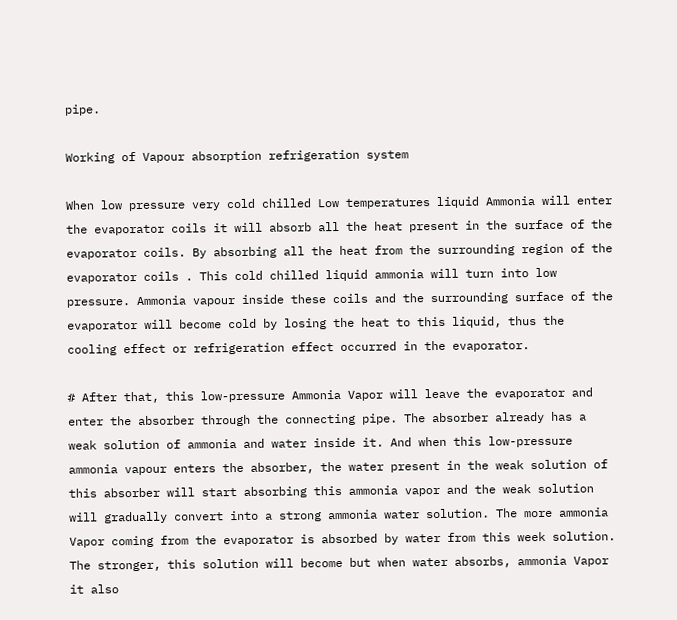pipe.

Working of Vapour absorption refrigeration system

When low pressure very cold chilled Low temperatures liquid Ammonia will enter the evaporator coils it will absorb all the heat present in the surface of the evaporator coils. By absorbing all the heat from the surrounding region of the evaporator coils . This cold chilled liquid ammonia will turn into low pressure. Ammonia vapour inside these coils and the surrounding surface of the evaporator will become cold by losing the heat to this liquid, thus the cooling effect or refrigeration effect occurred in the evaporator.

# After that, this low-pressure Ammonia Vapor will leave the evaporator and enter the absorber through the connecting pipe. The absorber already has a weak solution of ammonia and water inside it. And when this low-pressure ammonia vapour enters the absorber, the water present in the weak solution of this absorber will start absorbing this ammonia vapor and the weak solution will gradually convert into a strong ammonia water solution. The more ammonia Vapor coming from the evaporator is absorbed by water from this week solution. The stronger, this solution will become but when water absorbs, ammonia Vapor it also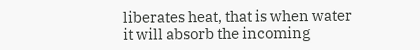liberates heat, that is when water it will absorb the incoming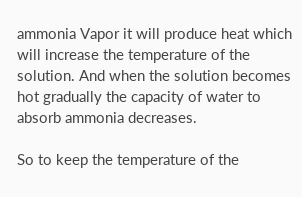ammonia Vapor it will produce heat which will increase the temperature of the solution. And when the solution becomes hot gradually the capacity of water to absorb ammonia decreases.

So to keep the temperature of the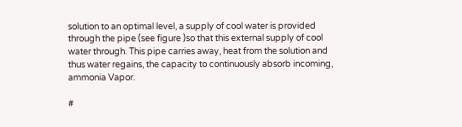solution to an optimal level, a supply of cool water is provided through the pipe (see figure )so that this external supply of cool water through. This pipe carries away, heat from the solution and thus water regains, the capacity to continuously absorb incoming, ammonia Vapor.

#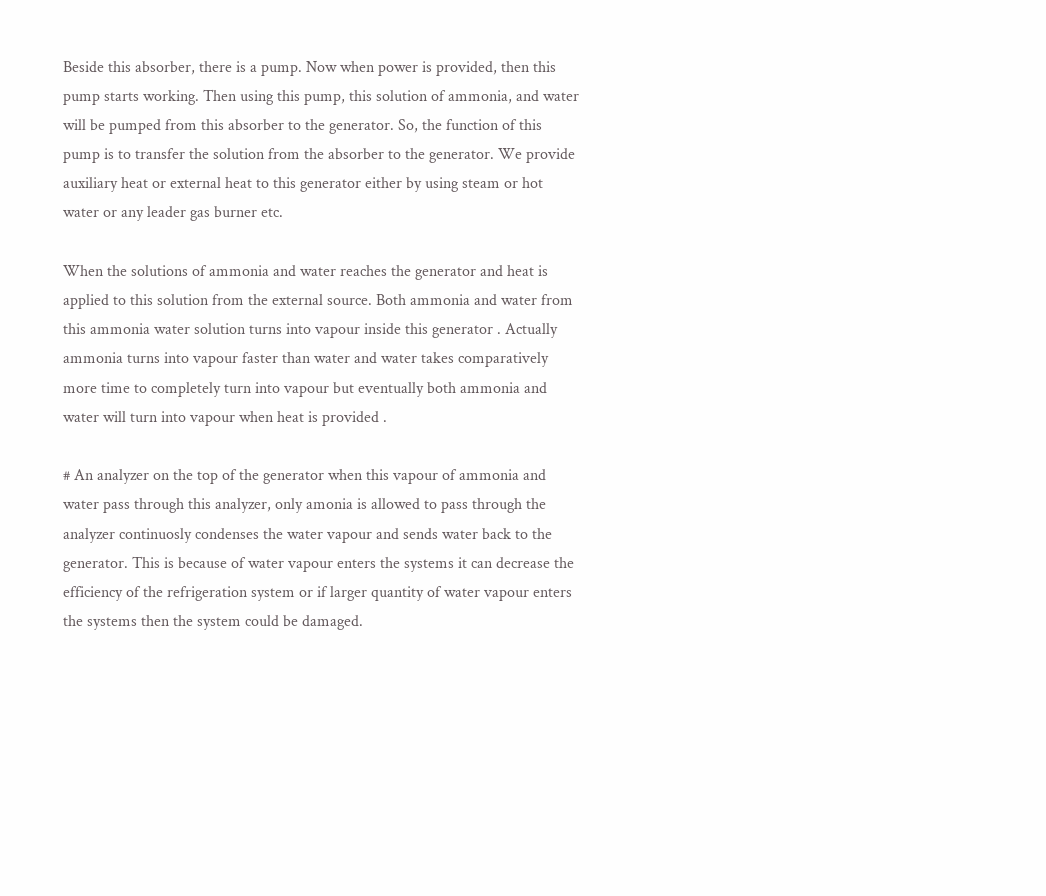Beside this absorber, there is a pump. Now when power is provided, then this pump starts working. Then using this pump, this solution of ammonia, and water will be pumped from this absorber to the generator. So, the function of this pump is to transfer the solution from the absorber to the generator. We provide auxiliary heat or external heat to this generator either by using steam or hot water or any leader gas burner etc.

When the solutions of ammonia and water reaches the generator and heat is applied to this solution from the external source. Both ammonia and water from this ammonia water solution turns into vapour inside this generator . Actually ammonia turns into vapour faster than water and water takes comparatively more time to completely turn into vapour but eventually both ammonia and water will turn into vapour when heat is provided .

# An analyzer on the top of the generator when this vapour of ammonia and water pass through this analyzer, only amonia is allowed to pass through the analyzer continuosly condenses the water vapour and sends water back to the generator. This is because of water vapour enters the systems it can decrease the efficiency of the refrigeration system or if larger quantity of water vapour enters the systems then the system could be damaged.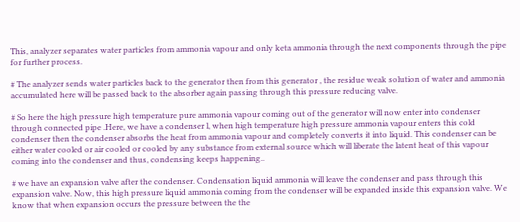This, analyzer separates water particles from ammonia vapour and only keta ammonia through the next components through the pipe for further process.

# The analyzer sends water particles back to the generator then from this generator , the residue weak solution of water and ammonia accumulated here will be passed back to the absorber again passing through this pressure reducing valve.

# So here the high pressure high temperature pure ammonia vapour coming out of the generator will now enter into condenser through connected pipe .Here, we have a condenser l, when high temperature high pressure ammonia vapour enters this cold condenser then the condenser absorbs the heat from ammonia vapour and completely converts it into liquid. This condenser can be either water cooled or air cooled or cooled by any substance from external source which will liberate the latent heat of this vapour coming into the condenser and thus, condensing keeps happening..

# we have an expansion valve after the condenser. Condensation liquid ammonia will leave the condenser and pass through this expansion valve. Now, this high pressure liquid ammonia coming from the condenser will be expanded inside this expansion valve. We know that when expansion occurs the pressure between the the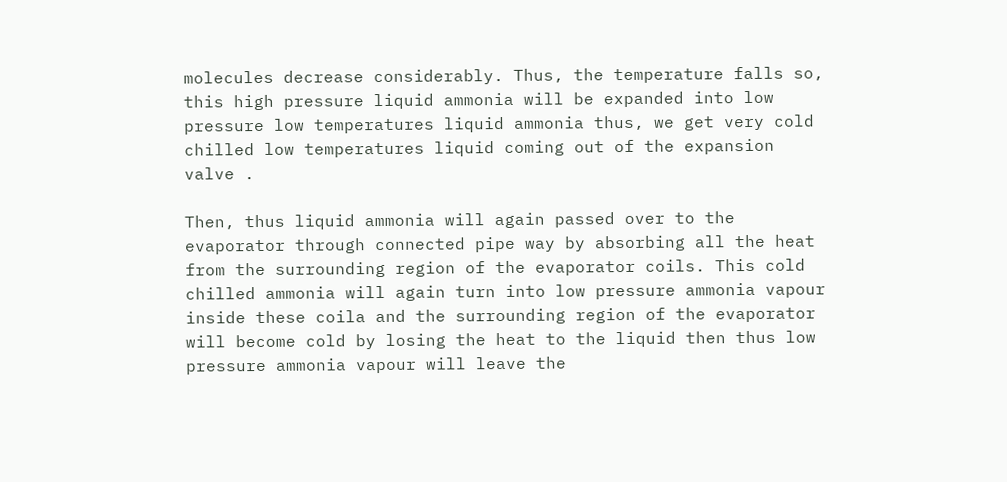molecules decrease considerably. Thus, the temperature falls so, this high pressure liquid ammonia will be expanded into low pressure low temperatures liquid ammonia thus, we get very cold chilled low temperatures liquid coming out of the expansion valve .

Then, thus liquid ammonia will again passed over to the evaporator through connected pipe way by absorbing all the heat from the surrounding region of the evaporator coils. This cold chilled ammonia will again turn into low pressure ammonia vapour inside these coila and the surrounding region of the evaporator will become cold by losing the heat to the liquid then thus low pressure ammonia vapour will leave the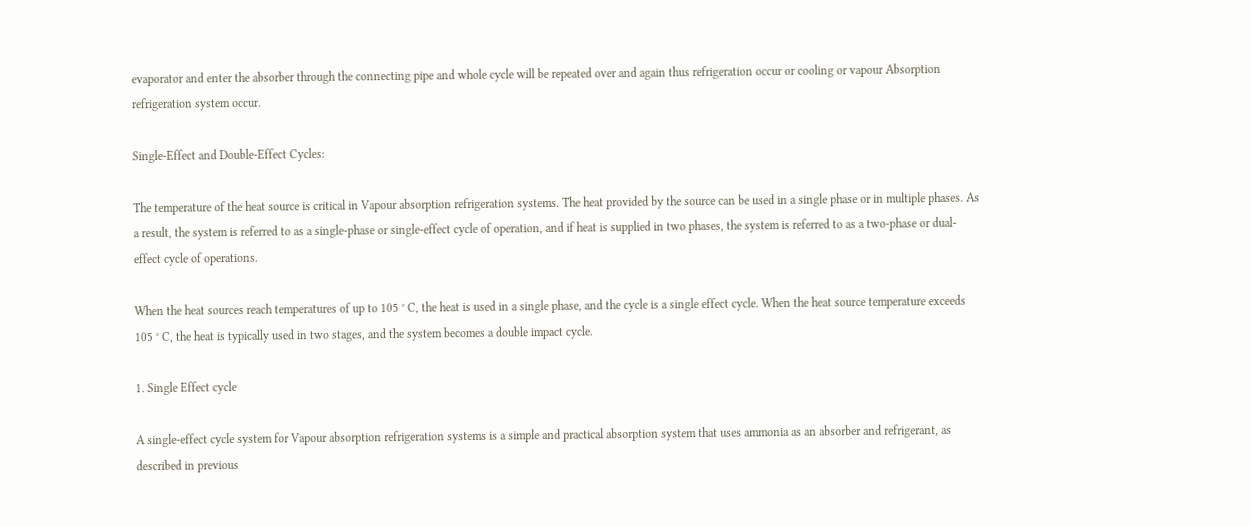evaporator and enter the absorber through the connecting pipe and whole cycle will be repeated over and again thus refrigeration occur or cooling or vapour Absorption refrigeration system occur.

Single-Effect and Double-Effect Cycles:

The temperature of the heat source is critical in Vapour absorption refrigeration systems. The heat provided by the source can be used in a single phase or in multiple phases. As a result, the system is referred to as a single-phase or single-effect cycle of operation, and if heat is supplied in two phases, the system is referred to as a two-phase or dual-effect cycle of operations.

When the heat sources reach temperatures of up to 105 ° C, the heat is used in a single phase, and the cycle is a single effect cycle. When the heat source temperature exceeds 105 ° C, the heat is typically used in two stages, and the system becomes a double impact cycle.

1. Single Effect cycle

A single-effect cycle system for Vapour absorption refrigeration systems is a simple and practical absorption system that uses ammonia as an absorber and refrigerant, as described in previous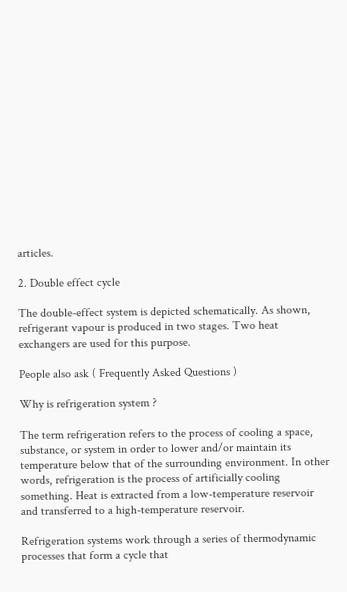articles.

2. Double effect cycle

The double-effect system is depicted schematically. As shown, refrigerant vapour is produced in two stages. Two heat exchangers are used for this purpose.

People also ask ( Frequently Asked Questions )

Why is refrigeration system ?

The term refrigeration refers to the process of cooling a space, substance, or system in order to lower and/or maintain its temperature below that of the surrounding environment. In other words, refrigeration is the process of artificially cooling something. Heat is extracted from a low-temperature reservoir and transferred to a high-temperature reservoir.

Refrigeration systems work through a series of thermodynamic processes that form a cycle that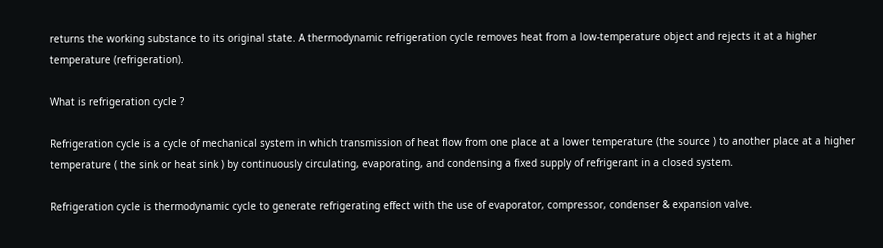returns the working substance to its original state. A thermodynamic refrigeration cycle removes heat from a low-temperature object and rejects it at a higher temperature (refrigeration).

What is refrigeration cycle ?

Refrigeration cycle is a cycle of mechanical system in which transmission of heat flow from one place at a lower temperature (the source ) to another place at a higher temperature ( the sink or heat sink ) by continuously circulating, evaporating, and condensing a fixed supply of refrigerant in a closed system.

Refrigeration cycle is thermodynamic cycle to generate refrigerating effect with the use of evaporator, compressor, condenser & expansion valve.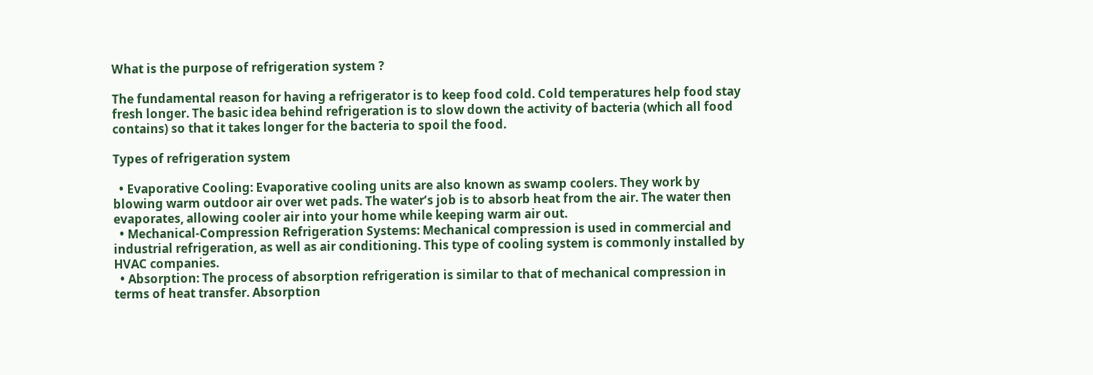What is the purpose of refrigeration system ?

The fundamental reason for having a refrigerator is to keep food cold. Cold temperatures help food stay fresh longer. The basic idea behind refrigeration is to slow down the activity of bacteria (which all food contains) so that it takes longer for the bacteria to spoil the food.

Types of refrigeration system

  • Evaporative Cooling: Evaporative cooling units are also known as swamp coolers. They work by blowing warm outdoor air over wet pads. The water’s job is to absorb heat from the air. The water then evaporates, allowing cooler air into your home while keeping warm air out.
  • Mechanical-Compression Refrigeration Systems: Mechanical compression is used in commercial and industrial refrigeration, as well as air conditioning. This type of cooling system is commonly installed by HVAC companies.
  • Absorption: The process of absorption refrigeration is similar to that of mechanical compression in terms of heat transfer. Absorption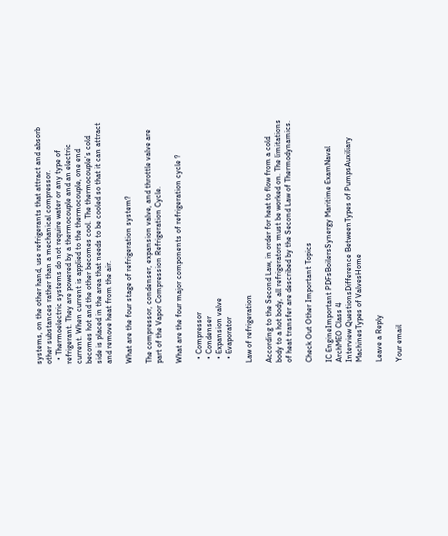systems, on the other hand, use refrigerants that attract and absorb other substances rather than a mechanical compressor.
  • Thermoelectric systems do not require water or any type of refrigerant. They are powered by a thermocouple and an electric current. When current is applied to the thermocouple, one end becomes hot and the other becomes cool. The thermocouple’s cold side is placed in the area that needs to be cooled so that it can attract and remove heat from the air.

What are the four stage of refrigeration system?

The compressor, condenser, expansion valve, and throttle valve are part of the Vapor Compression Refrigeration Cycle.

What are the four major components of refrigeration cycle ?

  • Compressor
  • Condenser
  • Expansion valve
  • Evaporator

Law of refrigeration

According to the Second Law, in order for heat to flow from a cold body to a hot body, all refrigerators must be worked on. The limitations of heat transfer are described by the Second Law of Thermodynamics.

Check Out Other Important Topics

IC EngineImportant PDFsBoilersSynergy Maritime ExamNaval ArchMEO Class 4
Interview QuestionsDifference BetweenTypes of PumpsAuxiliary MachinesTypes of ValvesHome

Leave a Reply

Your email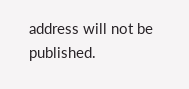address will not be published.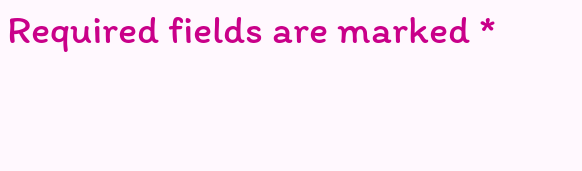Required fields are marked *